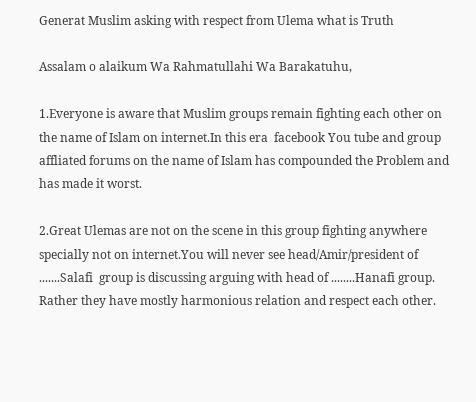Generat Muslim asking with respect from Ulema what is Truth

Assalam o alaikum Wa Rahmatullahi Wa Barakatuhu,

1.Everyone is aware that Muslim groups remain fighting each other on the name of Islam on internet.In this era  facebook You tube and group affliated forums on the name of Islam has compounded the Problem and has made it worst.

2.Great Ulemas are not on the scene in this group fighting anywhere specially not on internet.You will never see head/Amir/president of  .......Salafi  group is discussing arguing with head of ........Hanafi group. Rather they have mostly harmonious relation and respect each other.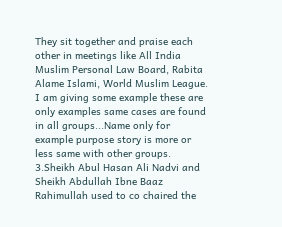They sit together and praise each other in meetings like All India Muslim Personal Law Board, Rabita Alame Islami, World Muslim League. I am giving some example these are only examples same cases are found in all groups...Name only for example purpose story is more or less same with other groups.
3.Sheikh Abul Hasan Ali Nadvi and Sheikh Abdullah Ibne Baaz Rahimullah used to co chaired the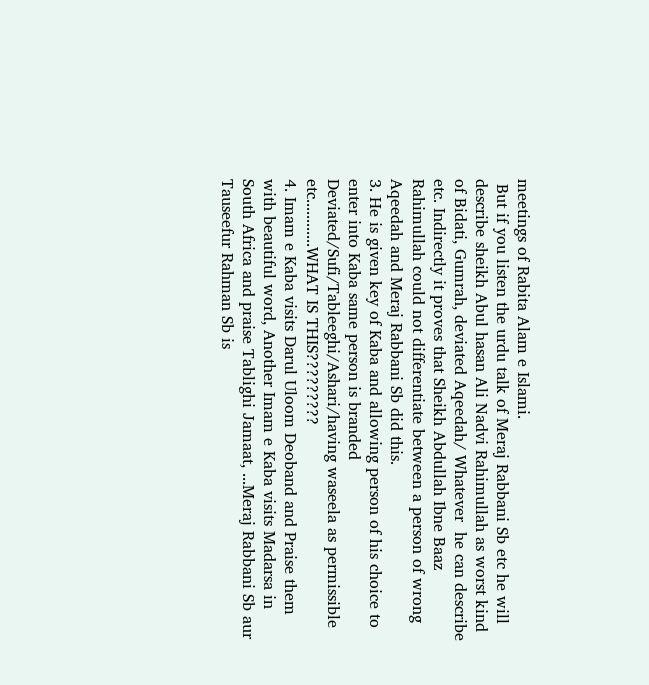meetings of Rabita Alam e Islami.
 But if you listen the urdu talk of Meraj Rabbani Sb etc he will describe sheikh Abul hasan Ali Nadvi Rahimullah as worst kind of Bidati, Gumrah, deviated Aqeedah/ Whatever  he can describe etc. Indirectly it proves that Sheikh Abdullah Ibne Baaz Rahimullah could not differentiate between a person of wrong Aqeedah and Meraj Rabbani Sb did this.
3. He is given key of Kaba and allowing person of his choice to enter into Kaba same person is branded Deviated/Sufi/Tableeghi/Ashari/having waseela as permissible etc............WHAT IS THIS?????????
4. Imam e Kaba visits Darul Uloom Deoband and Praise them with beautiful word, Another Imam e Kaba visits Madarsa in South Africa and praise Tablighi Jamaat, ...Meraj Rabbani Sb aur Tauseefur Rahman Sb is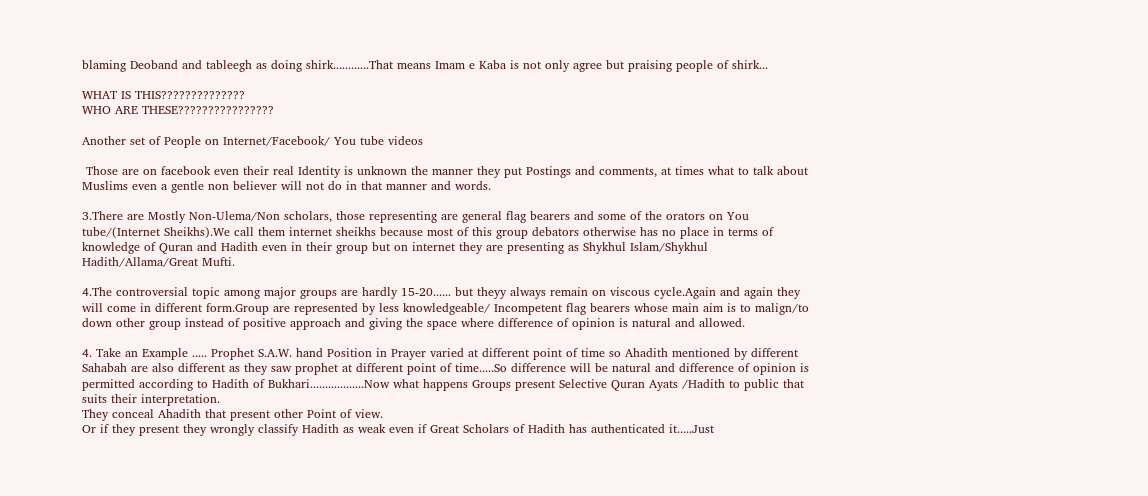blaming Deoband and tableegh as doing shirk............That means Imam e Kaba is not only agree but praising people of shirk...

WHAT IS THIS??????????????
WHO ARE THESE????????????????

Another set of People on Internet/Facebook/ You tube videos

 Those are on facebook even their real Identity is unknown the manner they put Postings and comments, at times what to talk about Muslims even a gentle non believer will not do in that manner and words.

3.There are Mostly Non-Ulema/Non scholars, those representing are general flag bearers and some of the orators on You tube/(Internet Sheikhs).We call them internet sheikhs because most of this group debators otherwise has no place in terms of knowledge of Quran and Hadith even in their group but on internet they are presenting as Shykhul Islam/Shykhul Hadith/Allama/Great Mufti.

4.The controversial topic among major groups are hardly 15-20...... but theyy always remain on viscous cycle.Again and again they will come in different form.Group are represented by less knowledgeable/ Incompetent flag bearers whose main aim is to malign/to down other group instead of positive approach and giving the space where difference of opinion is natural and allowed.

4. Take an Example ..... Prophet S.A.W. hand Position in Prayer varied at different point of time so Ahadith mentioned by different Sahabah are also different as they saw prophet at different point of time.....So difference will be natural and difference of opinion is permitted according to Hadith of Bukhari..................Now what happens Groups present Selective Quran Ayats /Hadith to public that suits their interpretation.
They conceal Ahadith that present other Point of view.
Or if they present they wrongly classify Hadith as weak even if Great Scholars of Hadith has authenticated it.....Just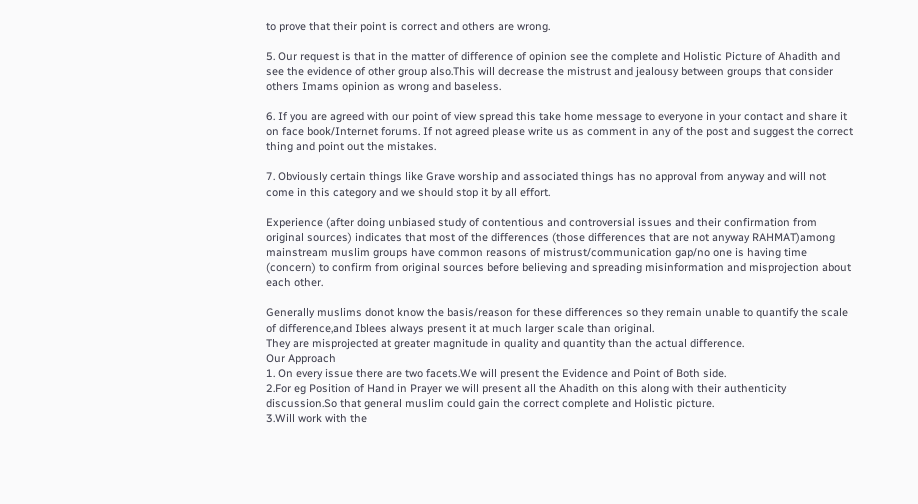to prove that their point is correct and others are wrong.

5. Our request is that in the matter of difference of opinion see the complete and Holistic Picture of Ahadith and see the evidence of other group also.This will decrease the mistrust and jealousy between groups that consider others Imams opinion as wrong and baseless.

6. If you are agreed with our point of view spread this take home message to everyone in your contact and share it on face book/Internet forums. If not agreed please write us as comment in any of the post and suggest the correct thing and point out the mistakes.

7. Obviously certain things like Grave worship and associated things has no approval from anyway and will not come in this category and we should stop it by all effort.

Experience (after doing unbiased study of contentious and controversial issues and their confirmation from original sources) indicates that most of the differences (those differences that are not anyway RAHMAT)among mainstream muslim groups have common reasons of mistrust/communication gap/no one is having time (concern) to confirm from original sources before believing and spreading misinformation and misprojection about each other.

Generally muslims donot know the basis/reason for these differences so they remain unable to quantify the scale of difference,and Iblees always present it at much larger scale than original.
They are misprojected at greater magnitude in quality and quantity than the actual difference.
Our Approach
1. On every issue there are two facets.We will present the Evidence and Point of Both side.
2.For eg Position of Hand in Prayer we will present all the Ahadith on this along with their authenticity discussion.So that general muslim could gain the correct complete and Holistic picture.
3.Will work with the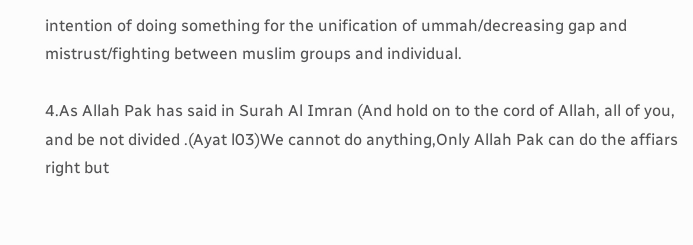intention of doing something for the unification of ummah/decreasing gap and mistrust/fighting between muslim groups and individual.

4.As Allah Pak has said in Surah Al Imran (And hold on to the cord of Allah, all of you, and be not divided .(Ayat l03)We cannot do anything,Only Allah Pak can do the affiars right but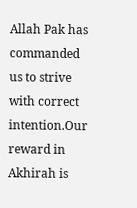Allah Pak has commanded us to strive with correct intention.Our reward in Akhirah is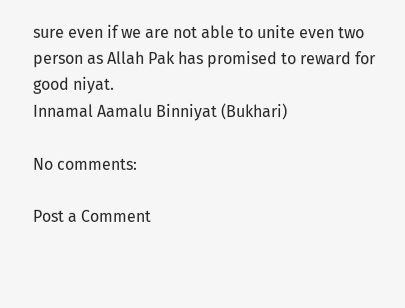sure even if we are not able to unite even two person as Allah Pak has promised to reward for good niyat.
Innamal Aamalu Binniyat (Bukhari)

No comments:

Post a Comment